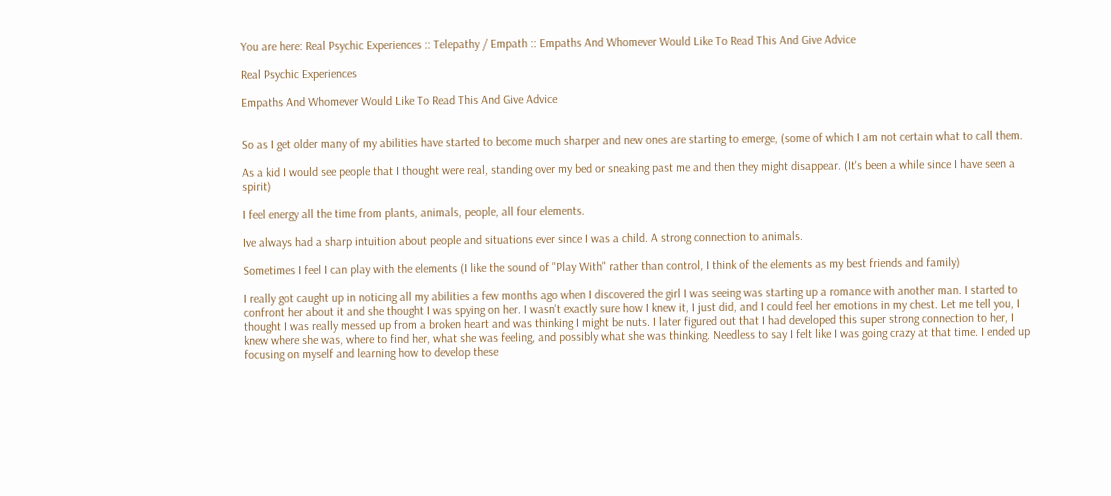You are here: Real Psychic Experiences :: Telepathy / Empath :: Empaths And Whomever Would Like To Read This And Give Advice

Real Psychic Experiences

Empaths And Whomever Would Like To Read This And Give Advice


So as I get older many of my abilities have started to become much sharper and new ones are starting to emerge, (some of which I am not certain what to call them.

As a kid I would see people that I thought were real, standing over my bed or sneaking past me and then they might disappear. (It's been a while since I have seen a spirit)

I feel energy all the time from plants, animals, people, all four elements.

Ive always had a sharp intuition about people and situations ever since I was a child. A strong connection to animals.

Sometimes I feel I can play with the elements (I like the sound of "Play With" rather than control, I think of the elements as my best friends and family)

I really got caught up in noticing all my abilities a few months ago when I discovered the girl I was seeing was starting up a romance with another man. I started to confront her about it and she thought I was spying on her. I wasn't exactly sure how I knew it, I just did, and I could feel her emotions in my chest. Let me tell you, I thought I was really messed up from a broken heart and was thinking I might be nuts. I later figured out that I had developed this super strong connection to her, I knew where she was, where to find her, what she was feeling, and possibly what she was thinking. Needless to say I felt like I was going crazy at that time. I ended up focusing on myself and learning how to develop these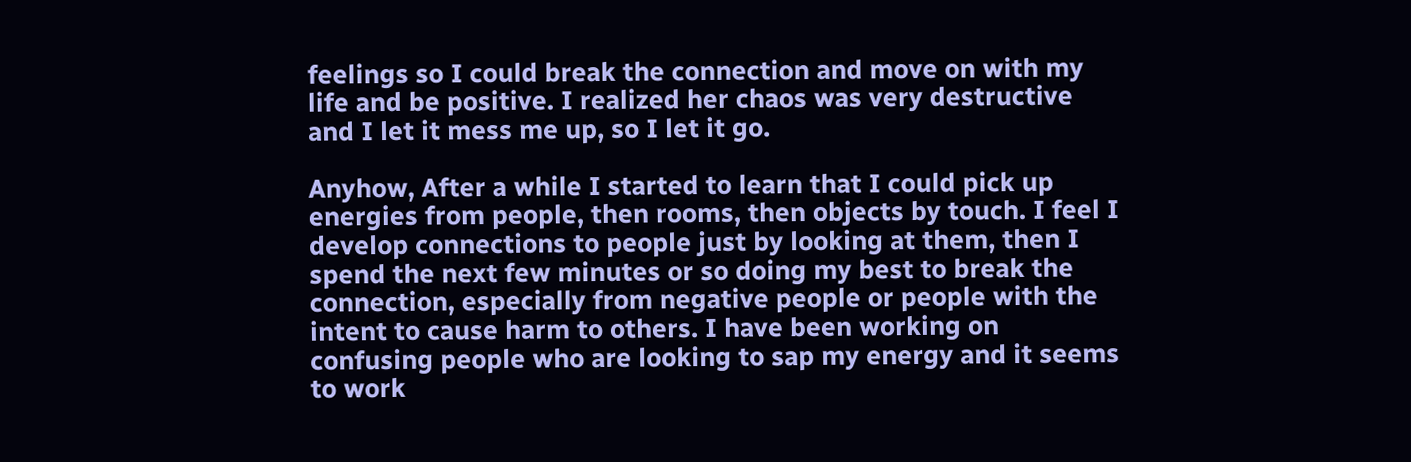feelings so I could break the connection and move on with my life and be positive. I realized her chaos was very destructive and I let it mess me up, so I let it go.

Anyhow, After a while I started to learn that I could pick up energies from people, then rooms, then objects by touch. I feel I develop connections to people just by looking at them, then I spend the next few minutes or so doing my best to break the connection, especially from negative people or people with the intent to cause harm to others. I have been working on confusing people who are looking to sap my energy and it seems to work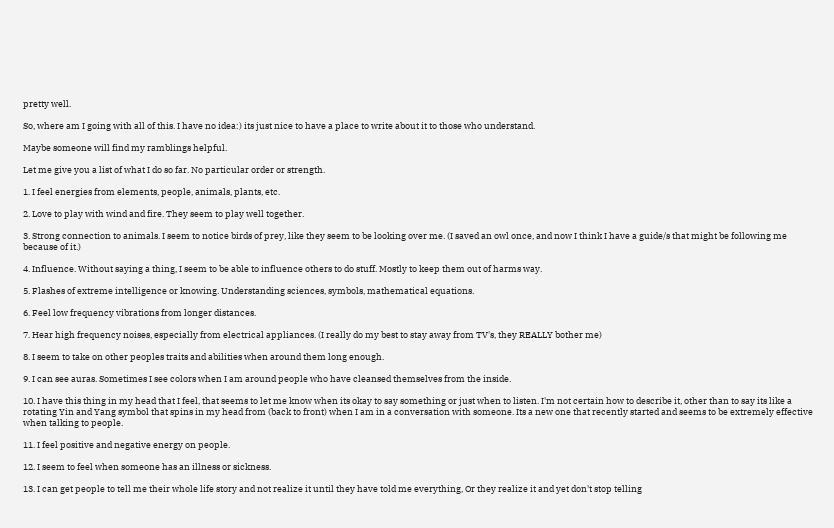pretty well.

So, where am I going with all of this. I have no idea:) its just nice to have a place to write about it to those who understand.

Maybe someone will find my ramblings helpful.

Let me give you a list of what I do so far. No particular order or strength.

1. I feel energies from elements, people, animals, plants, etc.

2. Love to play with wind and fire. They seem to play well together.

3. Strong connection to animals. I seem to notice birds of prey, like they seem to be looking over me. (I saved an owl once, and now I think I have a guide/s that might be following me because of it.)

4. Influence. Without saying a thing, I seem to be able to influence others to do stuff. Mostly to keep them out of harms way.

5. Flashes of extreme intelligence or knowing. Understanding sciences, symbols, mathematical equations.

6. Feel low frequency vibrations from longer distances.

7. Hear high frequency noises, especially from electrical appliances. (I really do my best to stay away from TV's, they REALLY bother me)

8. I seem to take on other peoples traits and abilities when around them long enough.

9. I can see auras. Sometimes I see colors when I am around people who have cleansed themselves from the inside.

10. I have this thing in my head that I feel, that seems to let me know when its okay to say something or just when to listen. I'm not certain how to describe it, other than to say its like a rotating Yin and Yang symbol that spins in my head from (back to front) when I am in a conversation with someone. Its a new one that recently started and seems to be extremely effective when talking to people.

11. I feel positive and negative energy on people.

12. I seem to feel when someone has an illness or sickness.

13. I can get people to tell me their whole life story and not realize it until they have told me everything, Or they realize it and yet don't stop telling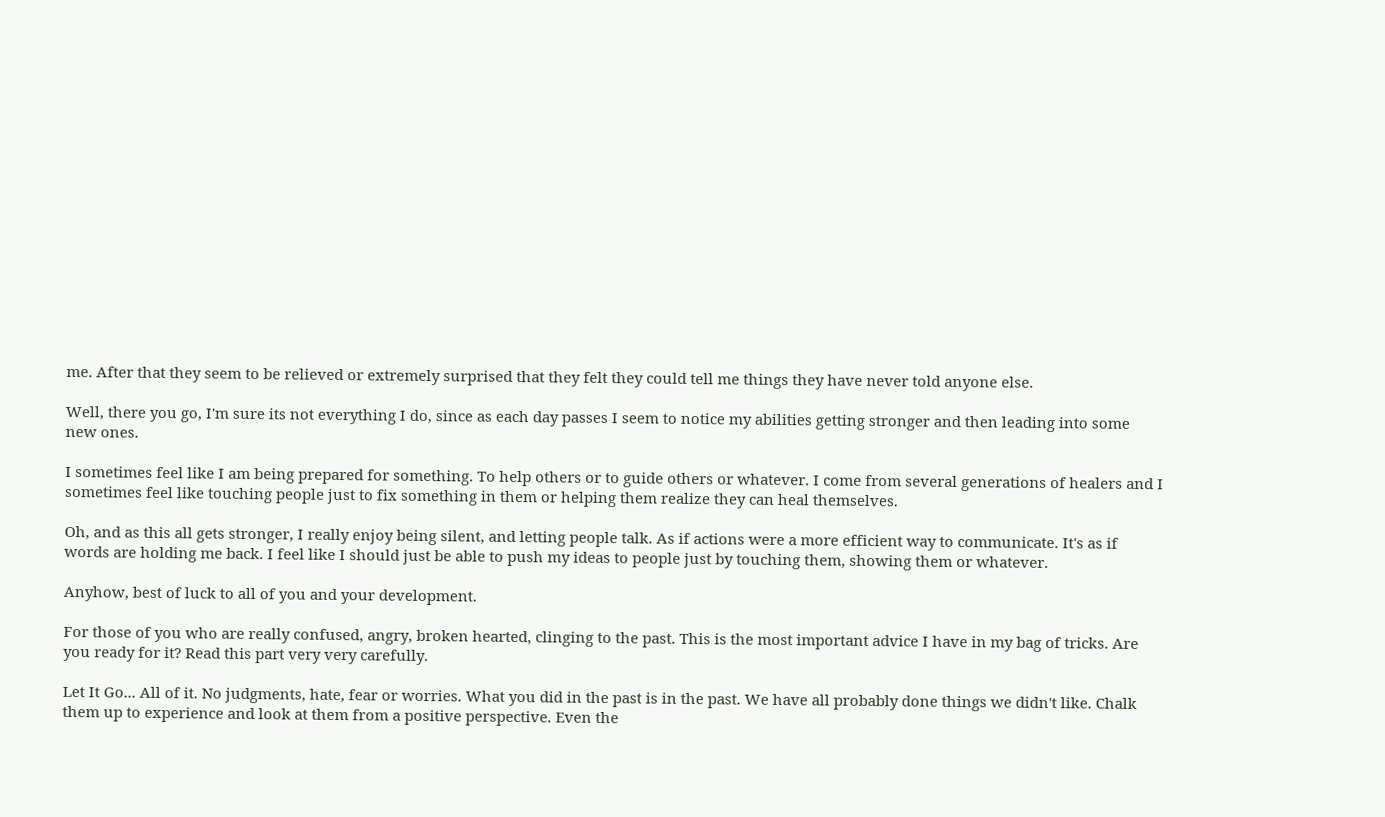me. After that they seem to be relieved or extremely surprised that they felt they could tell me things they have never told anyone else.

Well, there you go, I'm sure its not everything I do, since as each day passes I seem to notice my abilities getting stronger and then leading into some new ones.

I sometimes feel like I am being prepared for something. To help others or to guide others or whatever. I come from several generations of healers and I sometimes feel like touching people just to fix something in them or helping them realize they can heal themselves.

Oh, and as this all gets stronger, I really enjoy being silent, and letting people talk. As if actions were a more efficient way to communicate. It's as if words are holding me back. I feel like I should just be able to push my ideas to people just by touching them, showing them or whatever.

Anyhow, best of luck to all of you and your development.

For those of you who are really confused, angry, broken hearted, clinging to the past. This is the most important advice I have in my bag of tricks. Are you ready for it? Read this part very very carefully.

Let It Go... All of it. No judgments, hate, fear or worries. What you did in the past is in the past. We have all probably done things we didn't like. Chalk them up to experience and look at them from a positive perspective. Even the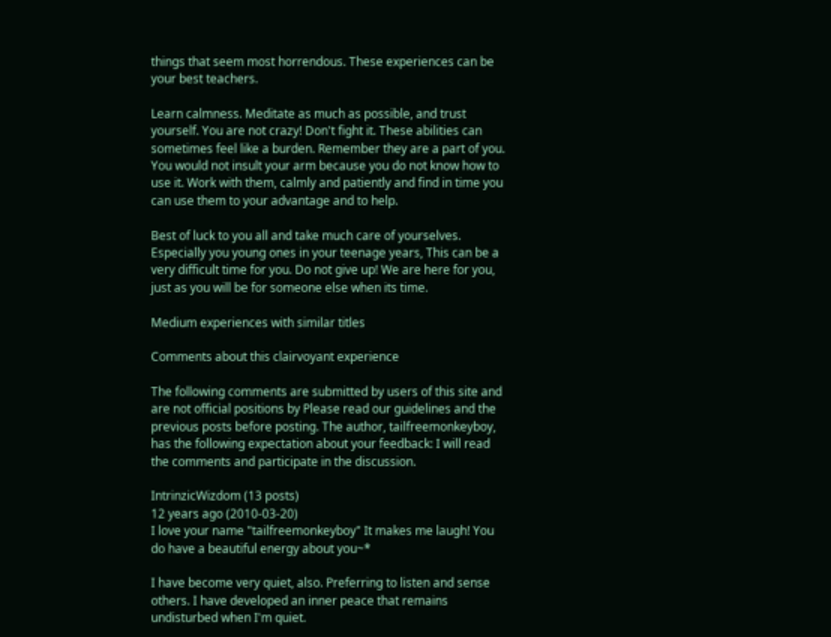things that seem most horrendous. These experiences can be your best teachers.

Learn calmness. Meditate as much as possible, and trust yourself. You are not crazy! Don't fight it. These abilities can sometimes feel like a burden. Remember they are a part of you. You would not insult your arm because you do not know how to use it. Work with them, calmly and patiently and find in time you can use them to your advantage and to help.

Best of luck to you all and take much care of yourselves. Especially you young ones in your teenage years, This can be a very difficult time for you. Do not give up! We are here for you, just as you will be for someone else when its time.

Medium experiences with similar titles

Comments about this clairvoyant experience

The following comments are submitted by users of this site and are not official positions by Please read our guidelines and the previous posts before posting. The author, tailfreemonkeyboy, has the following expectation about your feedback: I will read the comments and participate in the discussion.

IntrinzicWizdom (13 posts)
12 years ago (2010-03-20)
I love your name "tailfreemonkeyboy" It makes me laugh! You do have a beautiful energy about you~*

I have become very quiet, also. Preferring to listen and sense others. I have developed an inner peace that remains undisturbed when I'm quiet.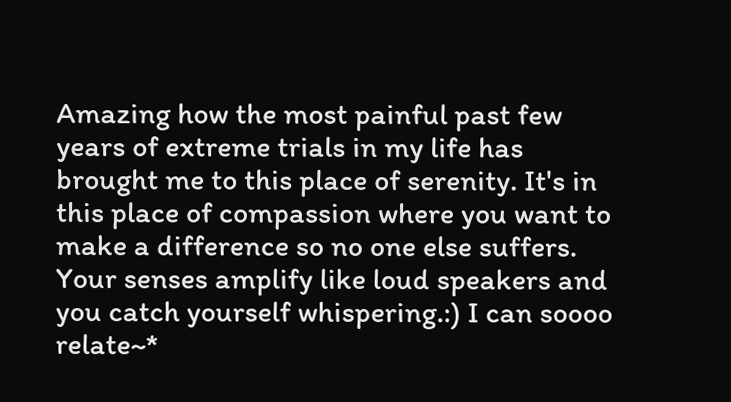Amazing how the most painful past few years of extreme trials in my life has brought me to this place of serenity. It's in this place of compassion where you want to make a difference so no one else suffers. Your senses amplify like loud speakers and you catch yourself whispering.:) I can soooo relate~*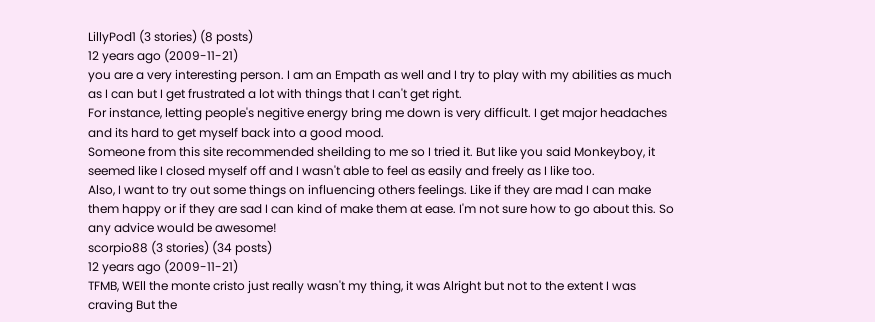LillyPod1 (3 stories) (8 posts)
12 years ago (2009-11-21)
you are a very interesting person. I am an Empath as well and I try to play with my abilities as much as I can but I get frustrated a lot with things that I can't get right.
For instance, letting people's negitive energy bring me down is very difficult. I get major headaches and its hard to get myself back into a good mood.
Someone from this site recommended sheilding to me so I tried it. But like you said Monkeyboy, it seemed like I closed myself off and I wasn't able to feel as easily and freely as I like too.
Also, I want to try out some things on influencing others feelings. Like if they are mad I can make them happy or if they are sad I can kind of make them at ease. I'm not sure how to go about this. So any advice would be awesome!
scorpio88 (3 stories) (34 posts)
12 years ago (2009-11-21)
TFMB, WEll the monte cristo just really wasn't my thing, it was Alright but not to the extent I was craving But the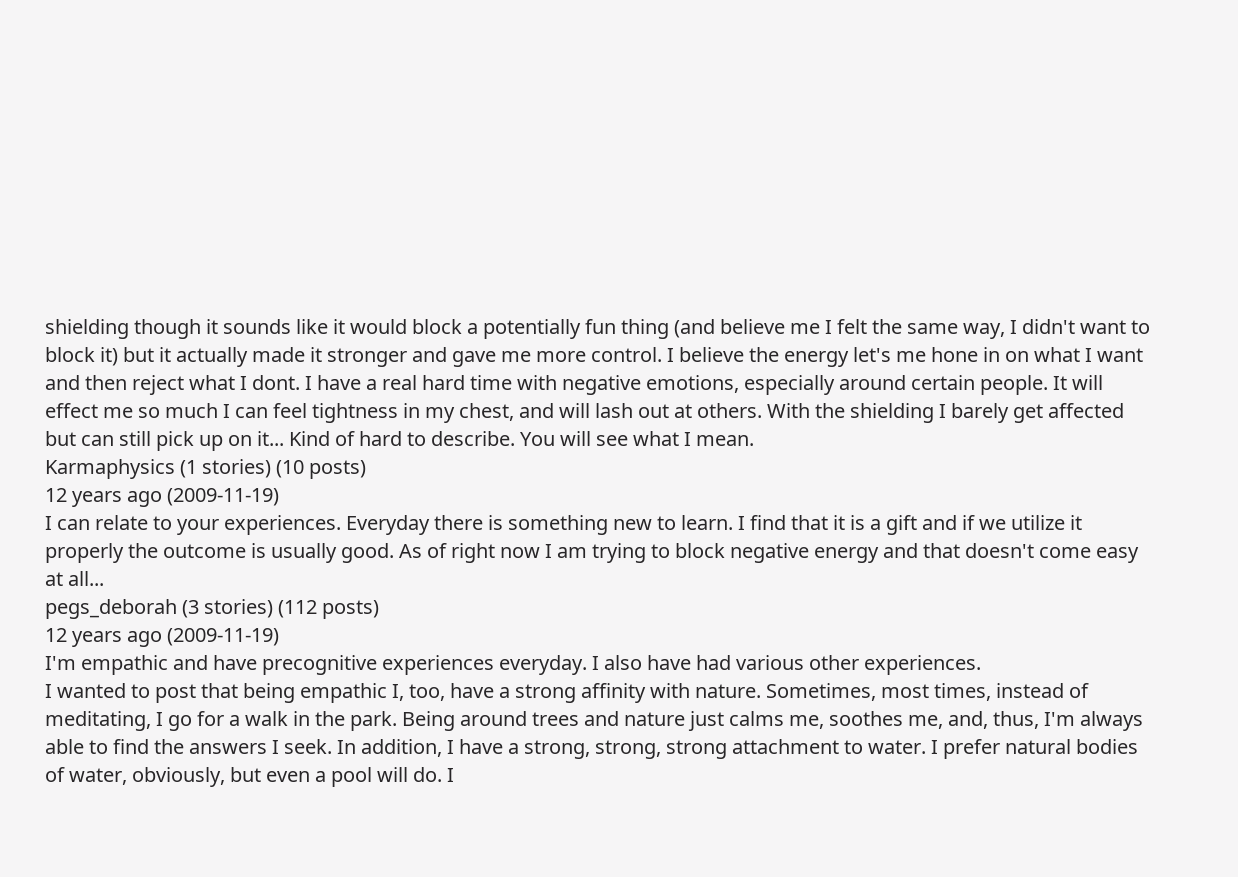shielding though it sounds like it would block a potentially fun thing (and believe me I felt the same way, I didn't want to block it) but it actually made it stronger and gave me more control. I believe the energy let's me hone in on what I want and then reject what I dont. I have a real hard time with negative emotions, especially around certain people. It will effect me so much I can feel tightness in my chest, and will lash out at others. With the shielding I barely get affected but can still pick up on it... Kind of hard to describe. You will see what I mean.
Karmaphysics (1 stories) (10 posts)
12 years ago (2009-11-19)
I can relate to your experiences. Everyday there is something new to learn. I find that it is a gift and if we utilize it properly the outcome is usually good. As of right now I am trying to block negative energy and that doesn't come easy at all...
pegs_deborah (3 stories) (112 posts)
12 years ago (2009-11-19)
I'm empathic and have precognitive experiences everyday. I also have had various other experiences.
I wanted to post that being empathic I, too, have a strong affinity with nature. Sometimes, most times, instead of meditating, I go for a walk in the park. Being around trees and nature just calms me, soothes me, and, thus, I'm always able to find the answers I seek. In addition, I have a strong, strong, strong attachment to water. I prefer natural bodies of water, obviously, but even a pool will do. I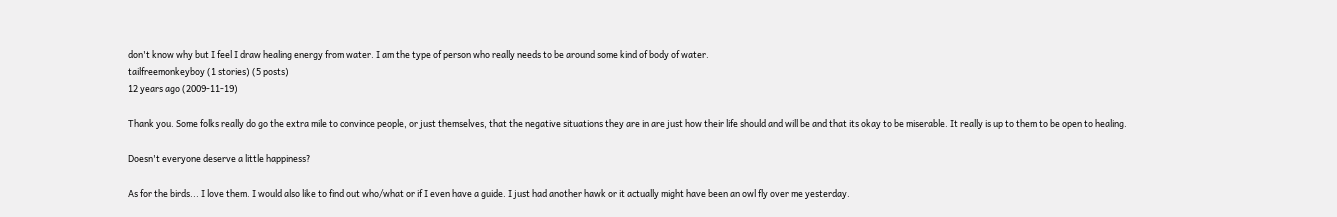don't know why but I feel I draw healing energy from water. I am the type of person who really needs to be around some kind of body of water.
tailfreemonkeyboy (1 stories) (5 posts)
12 years ago (2009-11-19)

Thank you. Some folks really do go the extra mile to convince people, or just themselves, that the negative situations they are in are just how their life should and will be and that its okay to be miserable. It really is up to them to be open to healing.

Doesn't everyone deserve a little happiness?

As for the birds... I love them. I would also like to find out who/what or if I even have a guide. I just had another hawk or it actually might have been an owl fly over me yesterday.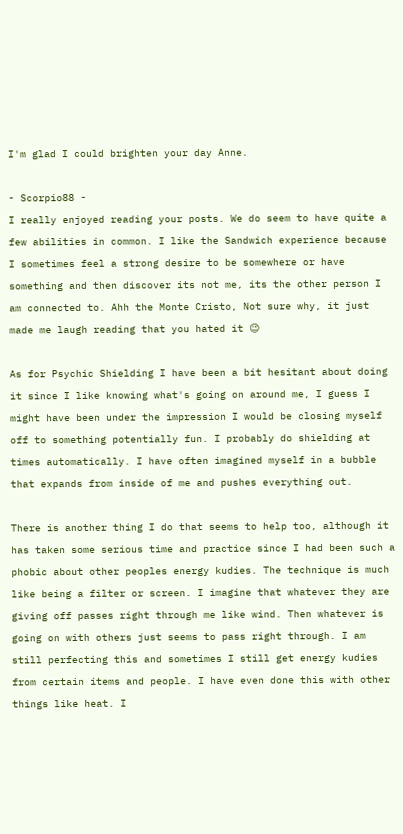I'm glad I could brighten your day Anne.

- Scorpio88 -
I really enjoyed reading your posts. We do seem to have quite a few abilities in common. I like the Sandwich experience because I sometimes feel a strong desire to be somewhere or have something and then discover its not me, its the other person I am connected to. Ahh the Monte Cristo, Not sure why, it just made me laugh reading that you hated it 😉

As for Psychic Shielding I have been a bit hesitant about doing it since I like knowing what's going on around me, I guess I might have been under the impression I would be closing myself off to something potentially fun. I probably do shielding at times automatically. I have often imagined myself in a bubble that expands from inside of me and pushes everything out.

There is another thing I do that seems to help too, although it has taken some serious time and practice since I had been such a phobic about other peoples energy kudies. The technique is much like being a filter or screen. I imagine that whatever they are giving off passes right through me like wind. Then whatever is going on with others just seems to pass right through. I am still perfecting this and sometimes I still get energy kudies from certain items and people. I have even done this with other things like heat. I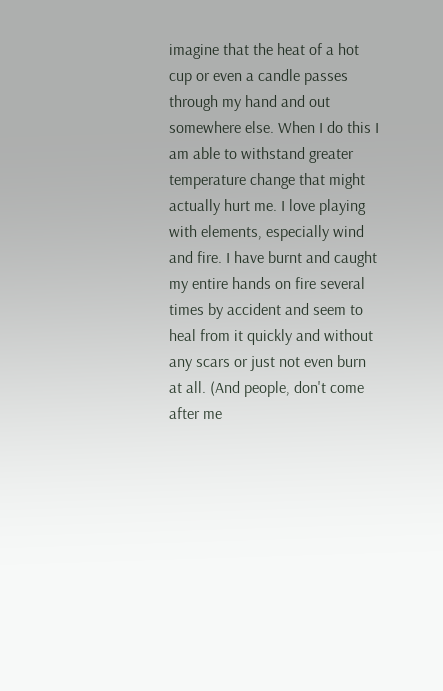imagine that the heat of a hot cup or even a candle passes through my hand and out somewhere else. When I do this I am able to withstand greater temperature change that might actually hurt me. I love playing with elements, especially wind and fire. I have burnt and caught my entire hands on fire several times by accident and seem to heal from it quickly and without any scars or just not even burn at all. (And people, don't come after me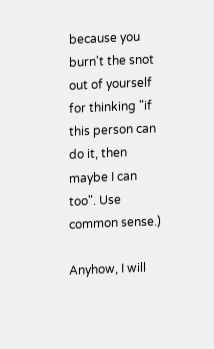because you burn't the snot out of yourself for thinking "if this person can do it, then maybe I can too". Use common sense.)

Anyhow, I will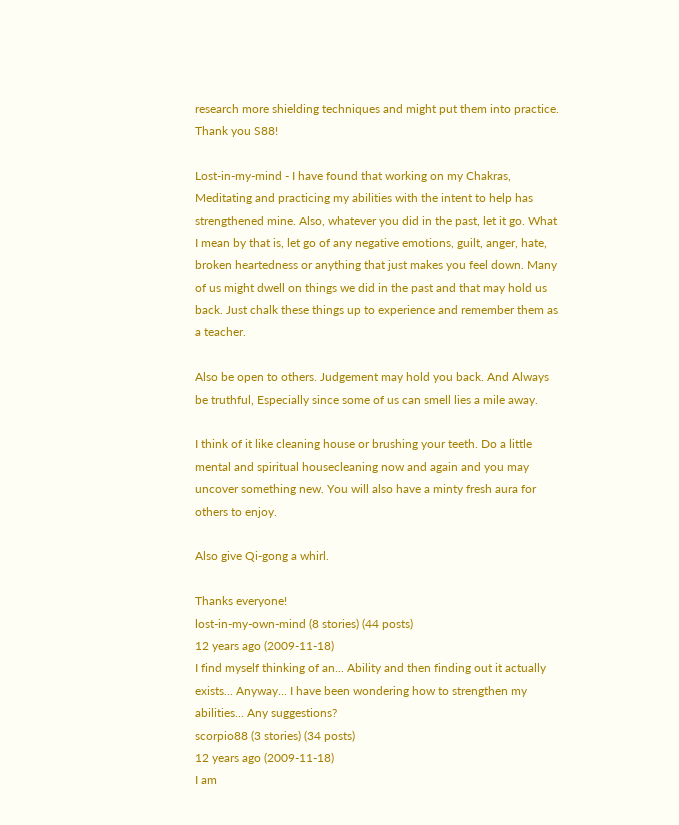research more shielding techniques and might put them into practice. Thank you S88!

Lost-in-my-mind - I have found that working on my Chakras, Meditating and practicing my abilities with the intent to help has strengthened mine. Also, whatever you did in the past, let it go. What I mean by that is, let go of any negative emotions, guilt, anger, hate, broken heartedness or anything that just makes you feel down. Many of us might dwell on things we did in the past and that may hold us back. Just chalk these things up to experience and remember them as a teacher.

Also be open to others. Judgement may hold you back. And Always be truthful, Especially since some of us can smell lies a mile away.

I think of it like cleaning house or brushing your teeth. Do a little mental and spiritual housecleaning now and again and you may uncover something new. You will also have a minty fresh aura for others to enjoy.

Also give Qi-gong a whirl.

Thanks everyone!
lost-in-my-own-mind (8 stories) (44 posts)
12 years ago (2009-11-18)
I find myself thinking of an... Ability and then finding out it actually exists... Anyway... I have been wondering how to strengthen my abilities... Any suggestions?
scorpio88 (3 stories) (34 posts)
12 years ago (2009-11-18)
I am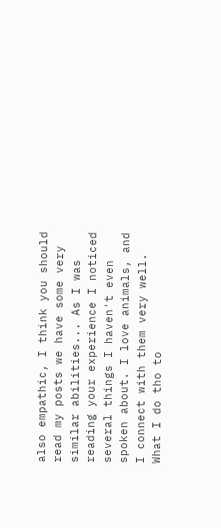also empathic, I think you should read my posts we have some very similar abilities... As I was reading your experience I noticed several things I haven't even spoken about. I love animals, and I connect with them very well. What I do tho to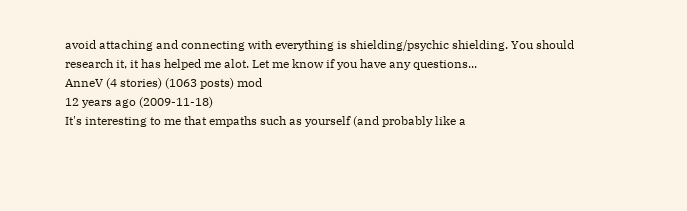avoid attaching and connecting with everything is shielding/psychic shielding. You should research it, it has helped me alot. Let me know if you have any questions...
AnneV (4 stories) (1063 posts) mod
12 years ago (2009-11-18)
It's interesting to me that empaths such as yourself (and probably like a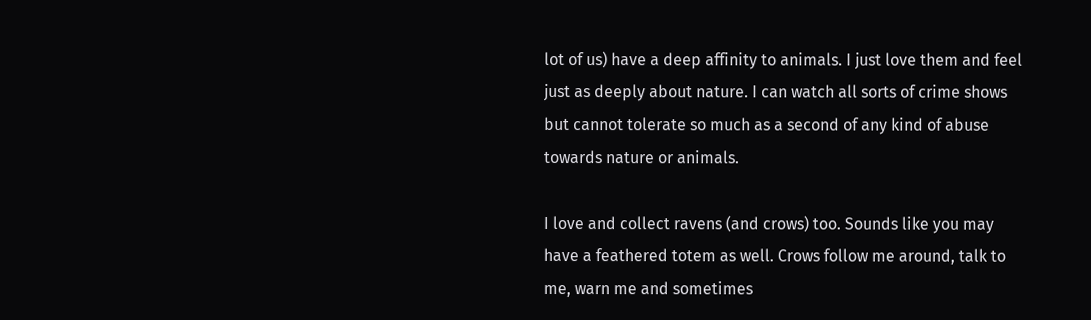lot of us) have a deep affinity to animals. I just love them and feel just as deeply about nature. I can watch all sorts of crime shows but cannot tolerate so much as a second of any kind of abuse towards nature or animals.

I love and collect ravens (and crows) too. Sounds like you may have a feathered totem as well. Crows follow me around, talk to me, warn me and sometimes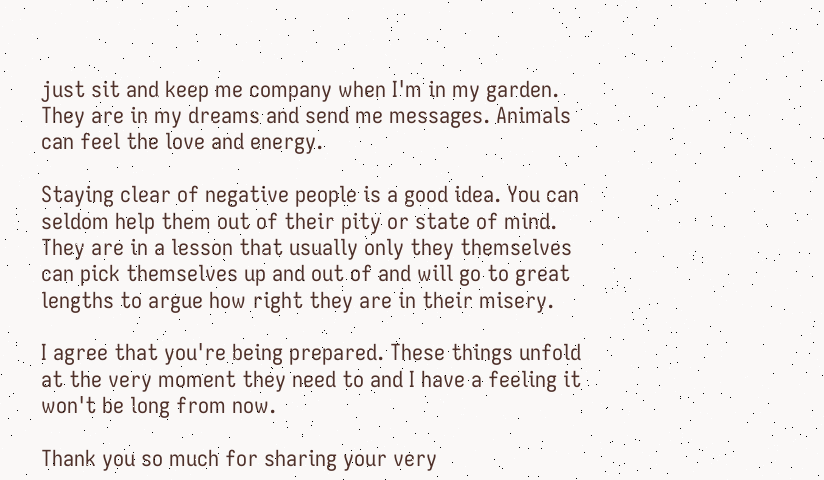just sit and keep me company when I'm in my garden. They are in my dreams and send me messages. Animals can feel the love and energy.

Staying clear of negative people is a good idea. You can seldom help them out of their pity or state of mind. They are in a lesson that usually only they themselves can pick themselves up and out of and will go to great lengths to argue how right they are in their misery.

I agree that you're being prepared. These things unfold at the very moment they need to and I have a feeling it won't be long from now.

Thank you so much for sharing your very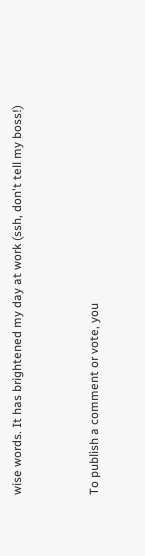wise words. It has brightened my day at work (ssh, don't tell my boss!)


To publish a comment or vote, you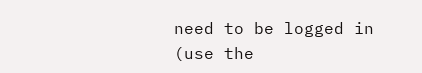need to be logged in (use the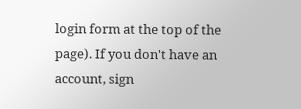login form at the top of the page). If you don't have an account, sign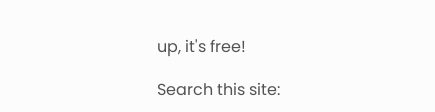up, it's free!

Search this site: